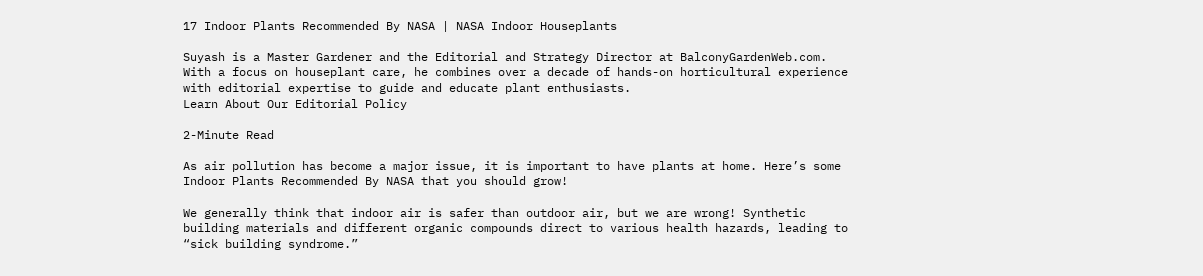17 Indoor Plants Recommended By NASA | NASA Indoor Houseplants

Suyash is a Master Gardener and the Editorial and Strategy Director at BalconyGardenWeb.com. With a focus on houseplant care, he combines over a decade of hands-on horticultural experience with editorial expertise to guide and educate plant enthusiasts.
Learn About Our Editorial Policy

2-Minute Read

As air pollution has become a major issue, it is important to have plants at home. Here’s some Indoor Plants Recommended By NASA that you should grow!

We generally think that indoor air is safer than outdoor air, but we are wrong! Synthetic building materials and different organic compounds direct to various health hazards, leading to “sick building syndrome.”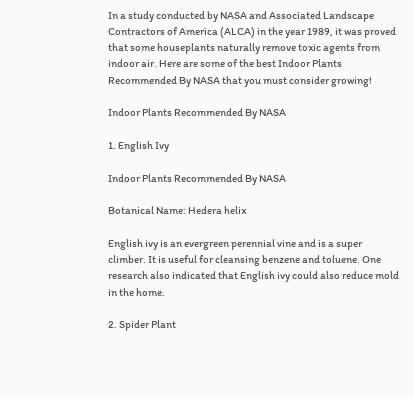In a study conducted by NASA and Associated Landscape Contractors of America (ALCA) in the year 1989, it was proved that some houseplants naturally remove toxic agents from indoor air. Here are some of the best Indoor Plants Recommended By NASA that you must consider growing!

Indoor Plants Recommended By NASA

1. English Ivy

Indoor Plants Recommended By NASA

Botanical Name: Hedera helix

English ivy is an evergreen perennial vine and is a super climber. It is useful for cleansing benzene and toluene. One research also indicated that English ivy could also reduce mold in the home.

2. Spider Plant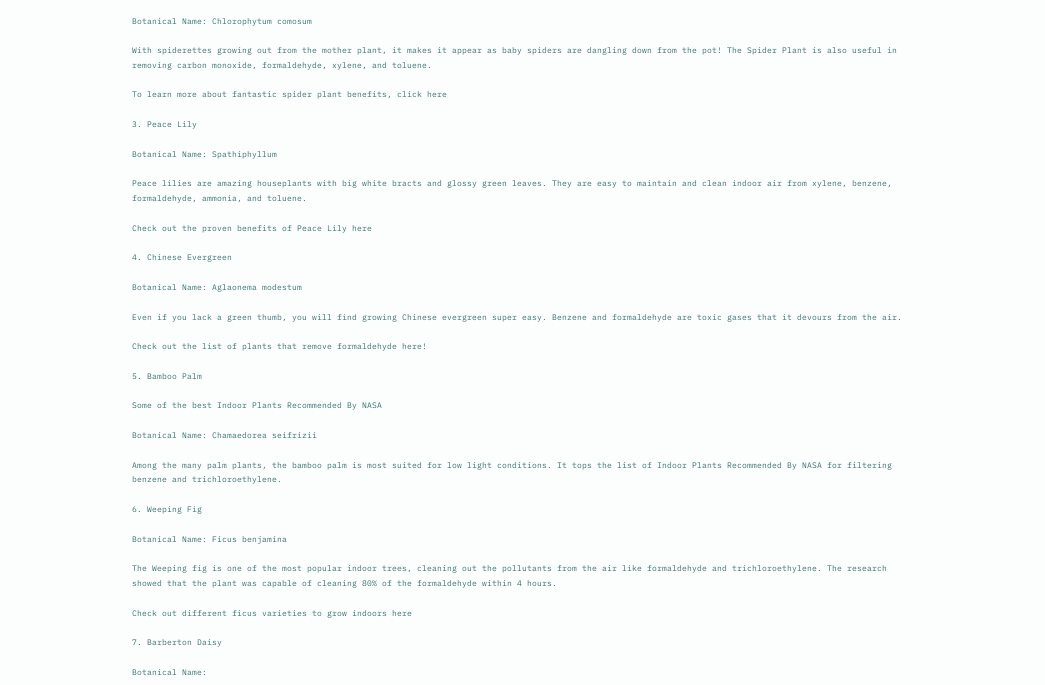Botanical Name: Chlorophytum comosum

With spiderettes growing out from the mother plant, it makes it appear as baby spiders are dangling down from the pot! The Spider Plant is also useful in removing carbon monoxide, formaldehyde, xylene, and toluene.

To learn more about fantastic spider plant benefits, click here

3. Peace Lily

Botanical Name: Spathiphyllum

Peace lilies are amazing houseplants with big white bracts and glossy green leaves. They are easy to maintain and clean indoor air from xylene, benzene, formaldehyde, ammonia, and toluene.

Check out the proven benefits of Peace Lily here

4. Chinese Evergreen

Botanical Name: Aglaonema modestum

Even if you lack a green thumb, you will find growing Chinese evergreen super easy. Benzene and formaldehyde are toxic gases that it devours from the air.

Check out the list of plants that remove formaldehyde here!

5. Bamboo Palm

Some of the best Indoor Plants Recommended By NASA

Botanical Name: Chamaedorea seifrizii

Among the many palm plants, the bamboo palm is most suited for low light conditions. It tops the list of Indoor Plants Recommended By NASA for filtering benzene and trichloroethylene.

6. Weeping Fig

Botanical Name: Ficus benjamina

The Weeping fig is one of the most popular indoor trees, cleaning out the pollutants from the air like formaldehyde and trichloroethylene. The research showed that the plant was capable of cleaning 80% of the formaldehyde within 4 hours.

Check out different ficus varieties to grow indoors here

7. Barberton Daisy

Botanical Name: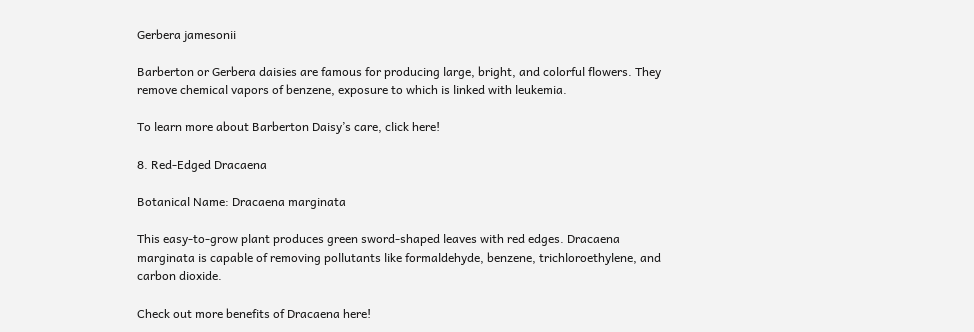Gerbera jamesonii

Barberton or Gerbera daisies are famous for producing large, bright, and colorful flowers. They remove chemical vapors of benzene, exposure to which is linked with leukemia.

To learn more about Barberton Daisy’s care, click here!

8. Red-Edged Dracaena

Botanical Name: Dracaena marginata

This easy-to-grow plant produces green sword-shaped leaves with red edges. Dracaena marginata is capable of removing pollutants like formaldehyde, benzene, trichloroethylene, and carbon dioxide.

Check out more benefits of Dracaena here!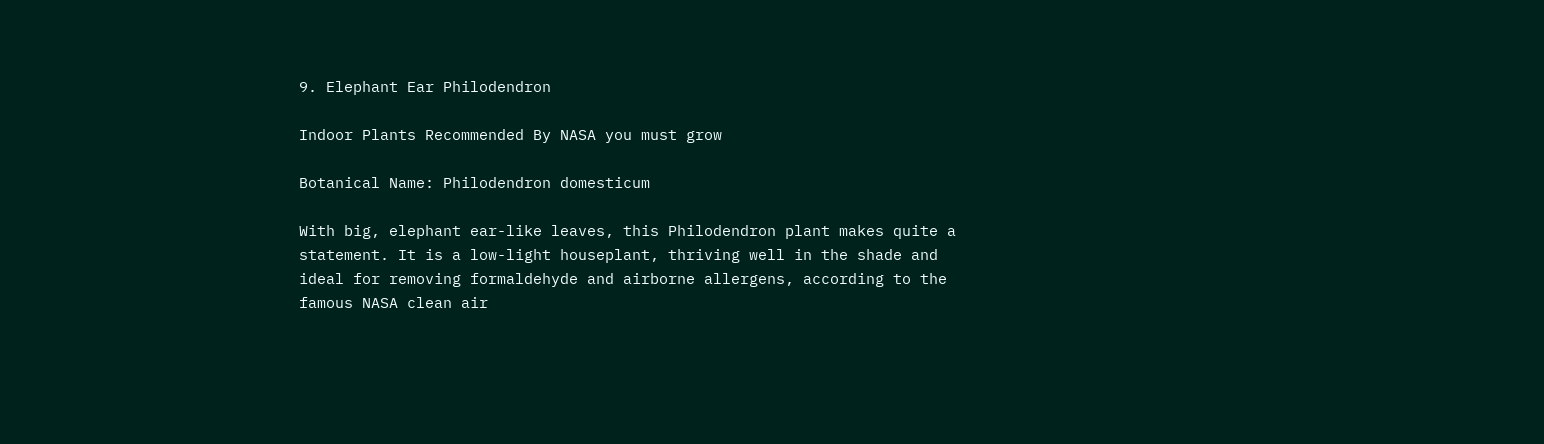9. Elephant Ear Philodendron

Indoor Plants Recommended By NASA you must grow

Botanical Name: Philodendron domesticum

With big, elephant ear-like leaves, this Philodendron plant makes quite a statement. It is a low-light houseplant, thriving well in the shade and ideal for removing formaldehyde and airborne allergens, according to the famous NASA clean air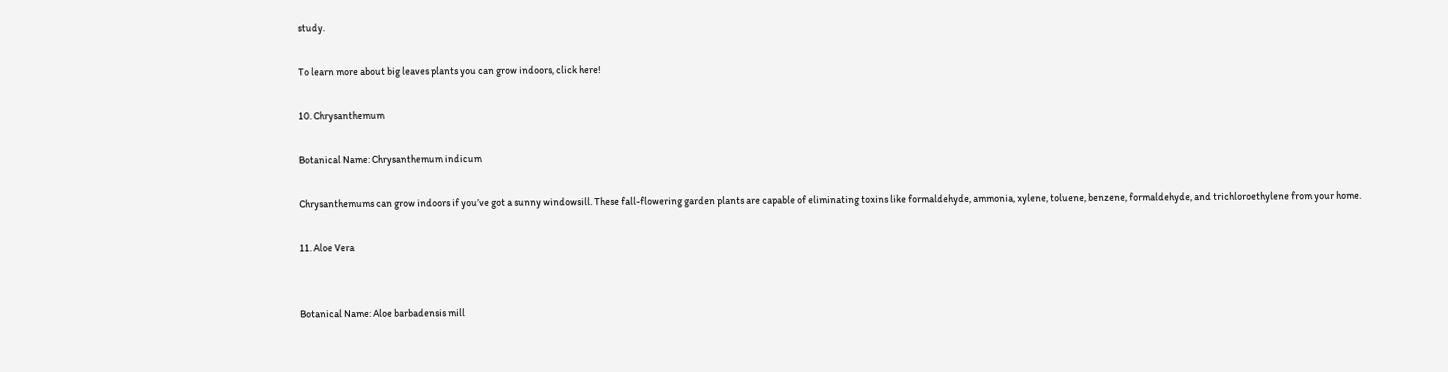study.

To learn more about big leaves plants you can grow indoors, click here!

10. Chrysanthemum

Botanical Name: Chrysanthemum indicum

Chrysanthemums can grow indoors if you’ve got a sunny windowsill. These fall-flowering garden plants are capable of eliminating toxins like formaldehyde, ammonia, xylene, toluene, benzene, formaldehyde, and trichloroethylene from your home.

11. Aloe Vera


Botanical Name: Aloe barbadensis mill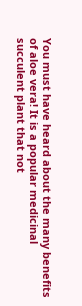You must have heard about the many benefits of aloe vera! It is a popular medicinal succulent plant that not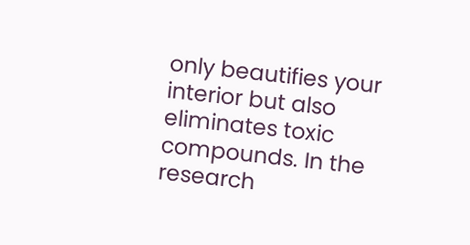only beautifies your interior but also eliminates toxic compounds. In the research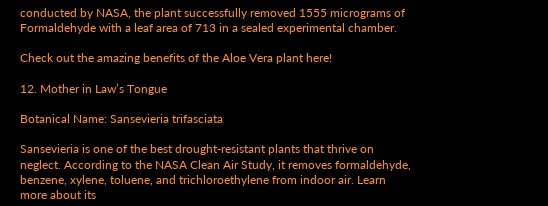conducted by NASA, the plant successfully removed 1555 micrograms of Formaldehyde with a leaf area of 713 in a sealed experimental chamber.

Check out the amazing benefits of the Aloe Vera plant here!

12. Mother in Law’s Tongue

Botanical Name: Sansevieria trifasciata

Sansevieria is one of the best drought-resistant plants that thrive on neglect. According to the NASA Clean Air Study, it removes formaldehyde, benzene, xylene, toluene, and trichloroethylene from indoor air. Learn more about its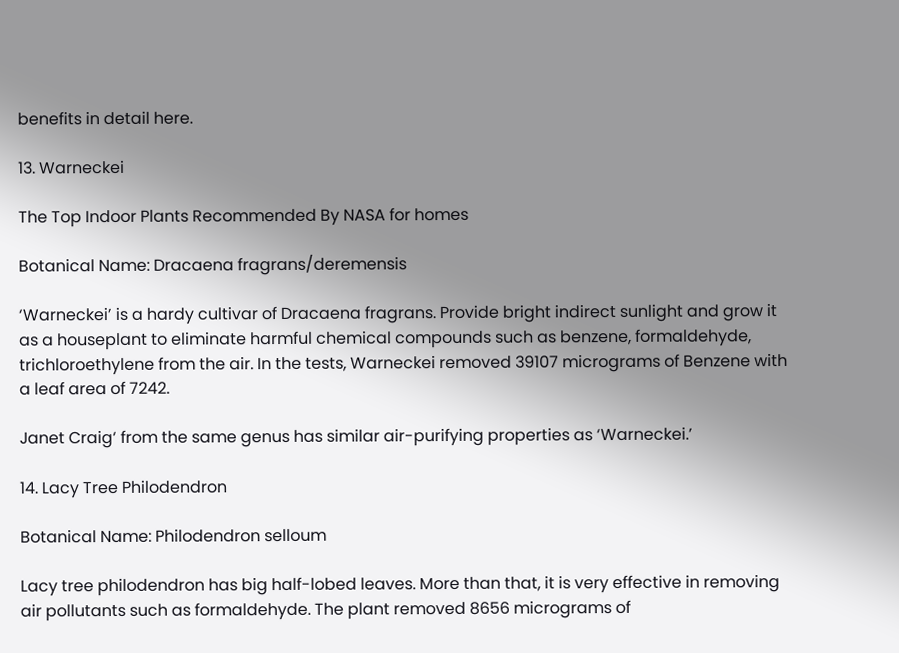benefits in detail here.

13. Warneckei

The Top Indoor Plants Recommended By NASA for homes

Botanical Name: Dracaena fragrans/deremensis

‘Warneckei’ is a hardy cultivar of Dracaena fragrans. Provide bright indirect sunlight and grow it as a houseplant to eliminate harmful chemical compounds such as benzene, formaldehyde, trichloroethylene from the air. In the tests, Warneckei removed 39107 micrograms of Benzene with a leaf area of 7242.

Janet Craig‘ from the same genus has similar air-purifying properties as ‘Warneckei.’

14. Lacy Tree Philodendron

Botanical Name: Philodendron selloum

Lacy tree philodendron has big half-lobed leaves. More than that, it is very effective in removing air pollutants such as formaldehyde. The plant removed 8656 micrograms of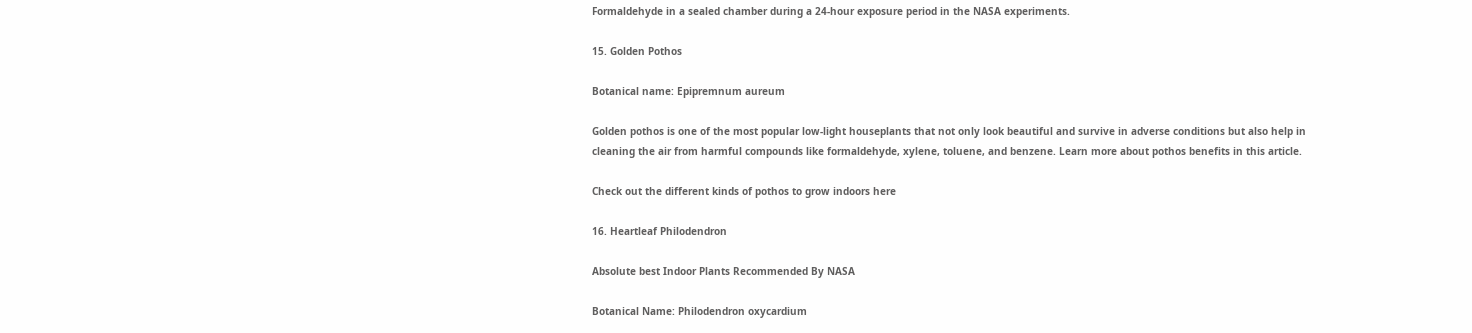Formaldehyde in a sealed chamber during a 24-hour exposure period in the NASA experiments.

15. Golden Pothos

Botanical name: Epipremnum aureum

Golden pothos is one of the most popular low-light houseplants that not only look beautiful and survive in adverse conditions but also help in cleaning the air from harmful compounds like formaldehyde, xylene, toluene, and benzene. Learn more about pothos benefits in this article.

Check out the different kinds of pothos to grow indoors here

16. Heartleaf Philodendron

Absolute best Indoor Plants Recommended By NASA

Botanical Name: Philodendron oxycardium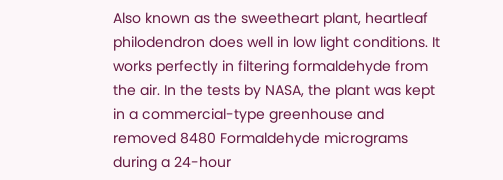Also known as the sweetheart plant, heartleaf philodendron does well in low light conditions. It works perfectly in filtering formaldehyde from the air. In the tests by NASA, the plant was kept in a commercial-type greenhouse and removed 8480 Formaldehyde micrograms during a 24-hour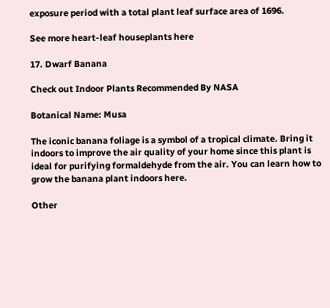exposure period with a total plant leaf surface area of 1696.

See more heart-leaf houseplants here

17. Dwarf Banana

Check out Indoor Plants Recommended By NASA

Botanical Name: Musa

The iconic banana foliage is a symbol of a tropical climate. Bring it indoors to improve the air quality of your home since this plant is ideal for purifying formaldehyde from the air. You can learn how to grow the banana plant indoors here.

Other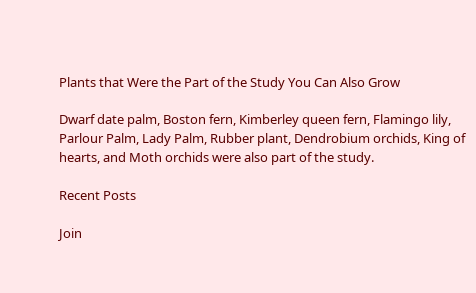Plants that Were the Part of the Study You Can Also Grow

Dwarf date palm, Boston fern, Kimberley queen fern, Flamingo lily, Parlour Palm, Lady Palm, Rubber plant, Dendrobium orchids, King of hearts, and Moth orchids were also part of the study.

Recent Posts

Join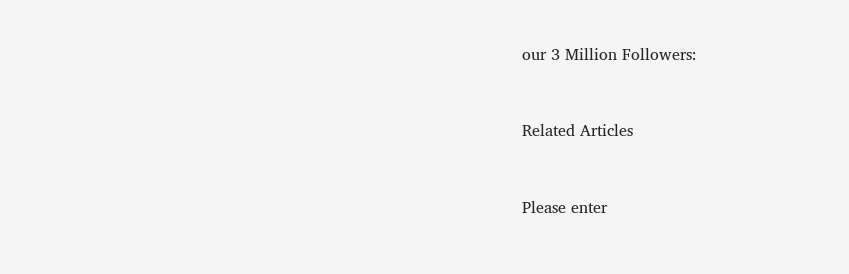our 3 Million Followers:


Related Articles


Please enter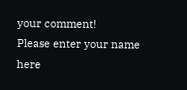your comment!
Please enter your name here